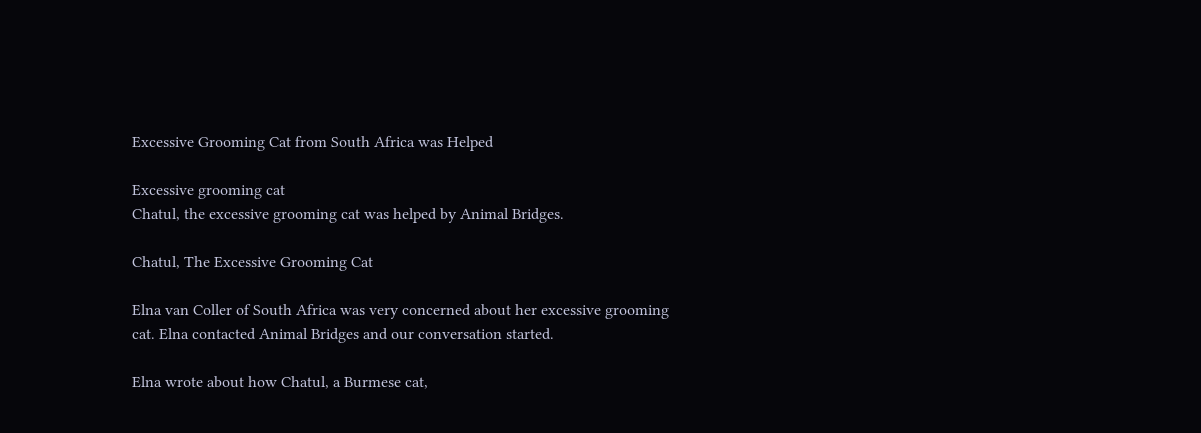Excessive Grooming Cat from South Africa was Helped

Excessive grooming cat
Chatul, the excessive grooming cat was helped by Animal Bridges.

Chatul, The Excessive Grooming Cat

Elna van Coller of South Africa was very concerned about her excessive grooming cat. Elna contacted Animal Bridges and our conversation started.

Elna wrote about how Chatul, a Burmese cat,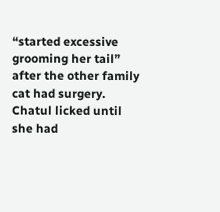“started excessive grooming her tail” after the other family cat had surgery. Chatul licked until she had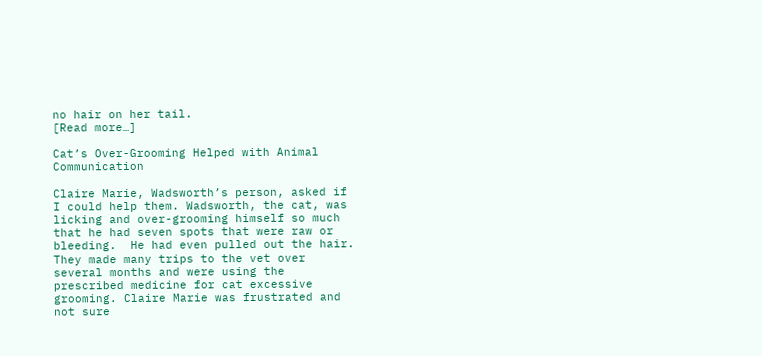no hair on her tail.
[Read more…]

Cat’s Over-Grooming Helped with Animal Communication

Claire Marie, Wadsworth’s person, asked if I could help them. Wadsworth, the cat, was licking and over-grooming himself so much that he had seven spots that were raw or bleeding.  He had even pulled out the hair. They made many trips to the vet over several months and were using the prescribed medicine for cat excessive grooming. Claire Marie was frustrated and not sure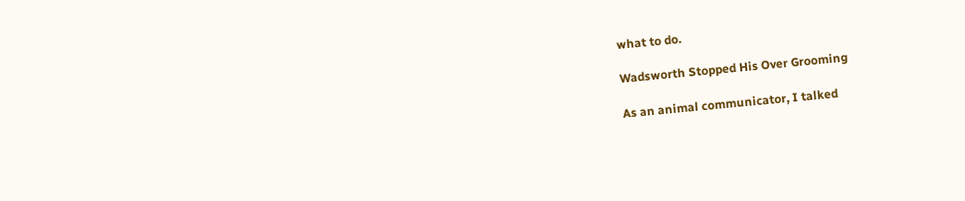what to do.

Wadsworth Stopped His Over Grooming

As an animal communicator, I talked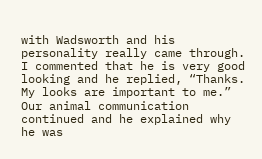with Wadsworth and his personality really came through. I commented that he is very good looking and he replied, “Thanks. My looks are important to me.” Our animal communication continued and he explained why he was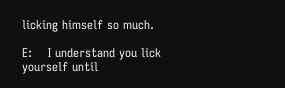licking himself so much.

E:    I understand you lick yourself until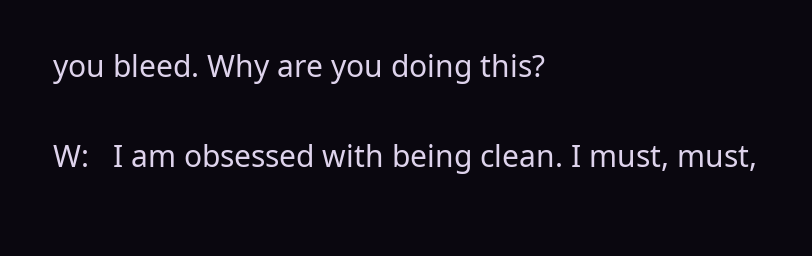you bleed. Why are you doing this?

W:   I am obsessed with being clean. I must, must,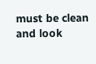must be clean and look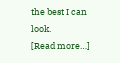the best I can look.
[Read more…]